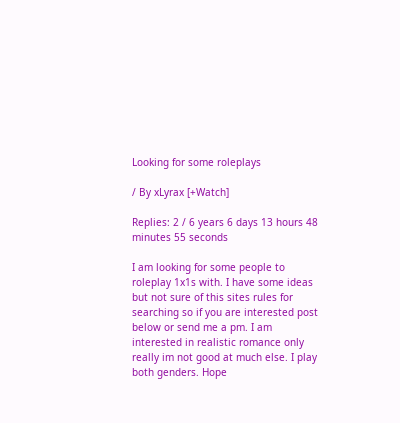Looking for some roleplays

/ By xLyrax [+Watch]

Replies: 2 / 6 years 6 days 13 hours 48 minutes 55 seconds

I am looking for some people to roleplay 1x1s with. I have some ideas but not sure of this sites rules for searching so if you are interested post below or send me a pm. I am interested in realistic romance only really im not good at much else. I play both genders. Hope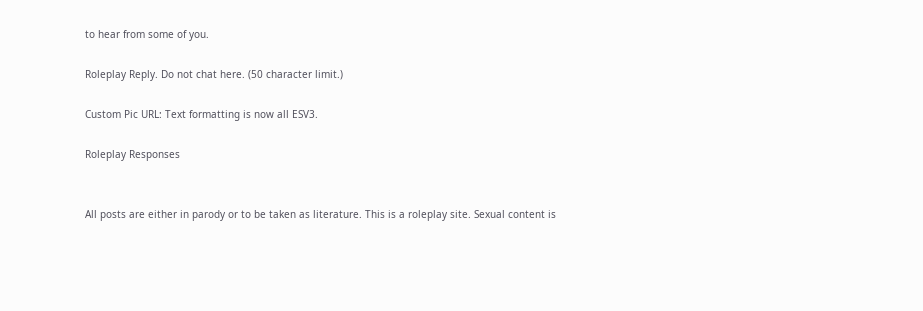to hear from some of you.

Roleplay Reply. Do not chat here. (50 character limit.)

Custom Pic URL: Text formatting is now all ESV3.

Roleplay Responses


All posts are either in parody or to be taken as literature. This is a roleplay site. Sexual content is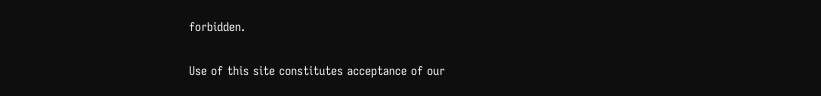forbidden.

Use of this site constitutes acceptance of our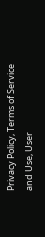Privacy Policy, Terms of Service and Use, User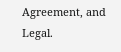Agreement, and Legal.